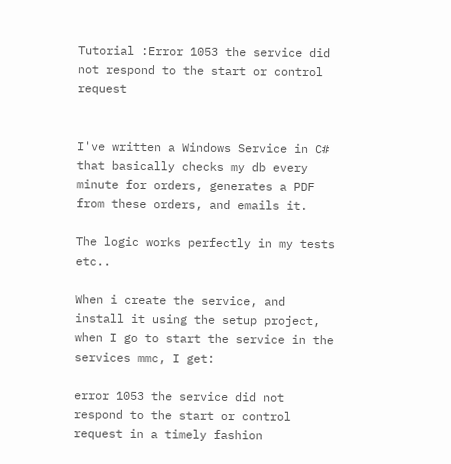Tutorial :Error 1053 the service did not respond to the start or control request


I've written a Windows Service in C# that basically checks my db every minute for orders, generates a PDF from these orders, and emails it.

The logic works perfectly in my tests etc..

When i create the service, and install it using the setup project, when I go to start the service in the services mmc, I get:

error 1053 the service did not respond to the start or control request in a timely fashion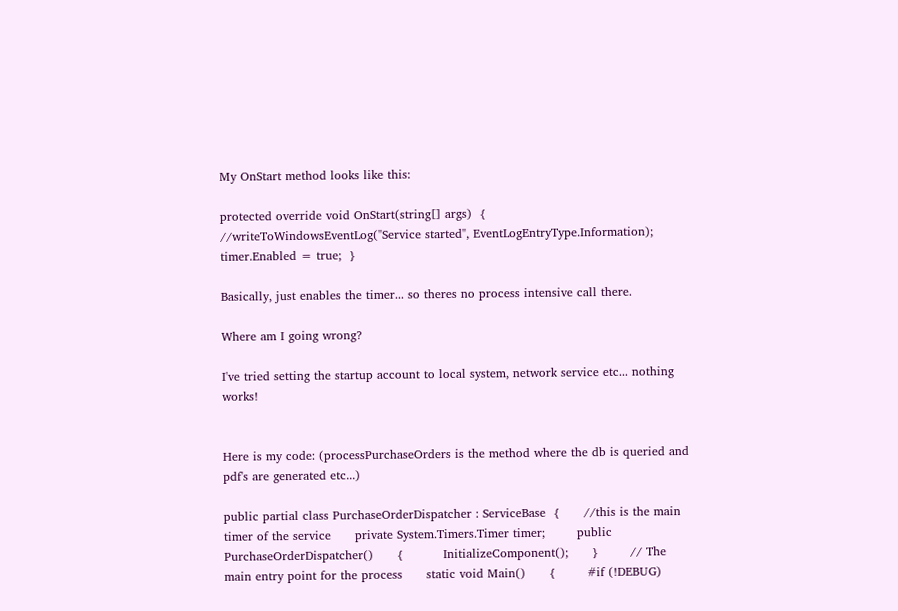My OnStart method looks like this:

protected override void OnStart(string[] args)  {      //writeToWindowsEventLog("Service started", EventLogEntryType.Information);      timer.Enabled = true;  }

Basically, just enables the timer... so theres no process intensive call there.

Where am I going wrong?

I've tried setting the startup account to local system, network service etc... nothing works!


Here is my code: (processPurchaseOrders is the method where the db is queried and pdf's are generated etc...)

public partial class PurchaseOrderDispatcher : ServiceBase  {      //this is the main timer of the service      private System.Timers.Timer timer;        public PurchaseOrderDispatcher()      {          InitializeComponent();      }        // The main entry point for the process      static void Main()      {        #if (!DEBUG)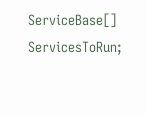ServiceBase[] ServicesToRun;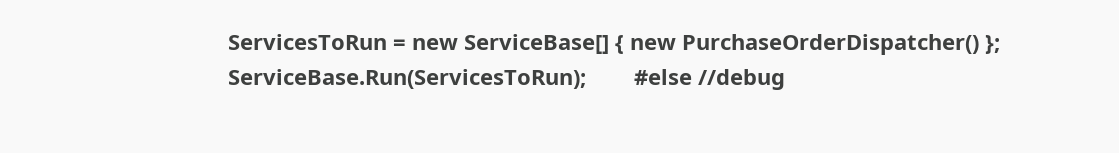ServicesToRun = new ServiceBase[] { new PurchaseOrderDispatcher() };          ServiceBase.Run(ServicesToRun);        #else //debug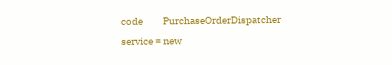code          PurchaseOrderDispatcher service = new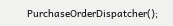PurchaseOrderDispatcher();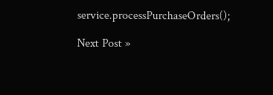service.processPurchaseOrders();

Next Post »